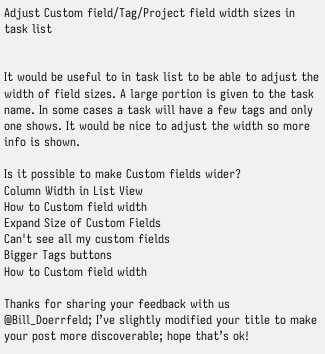Adjust Custom field/Tag/Project field width sizes in task list


It would be useful to in task list to be able to adjust the width of field sizes. A large portion is given to the task name. In some cases a task will have a few tags and only one shows. It would be nice to adjust the width so more info is shown.

Is it possible to make Custom fields wider?
Column Width in List View
How to Custom field width
Expand Size of Custom Fields
Can't see all my custom fields
Bigger Tags buttons
How to Custom field width

Thanks for sharing your feedback with us @Bill_Doerrfeld; I’ve slightly modified your title to make your post more discoverable; hope that’s ok!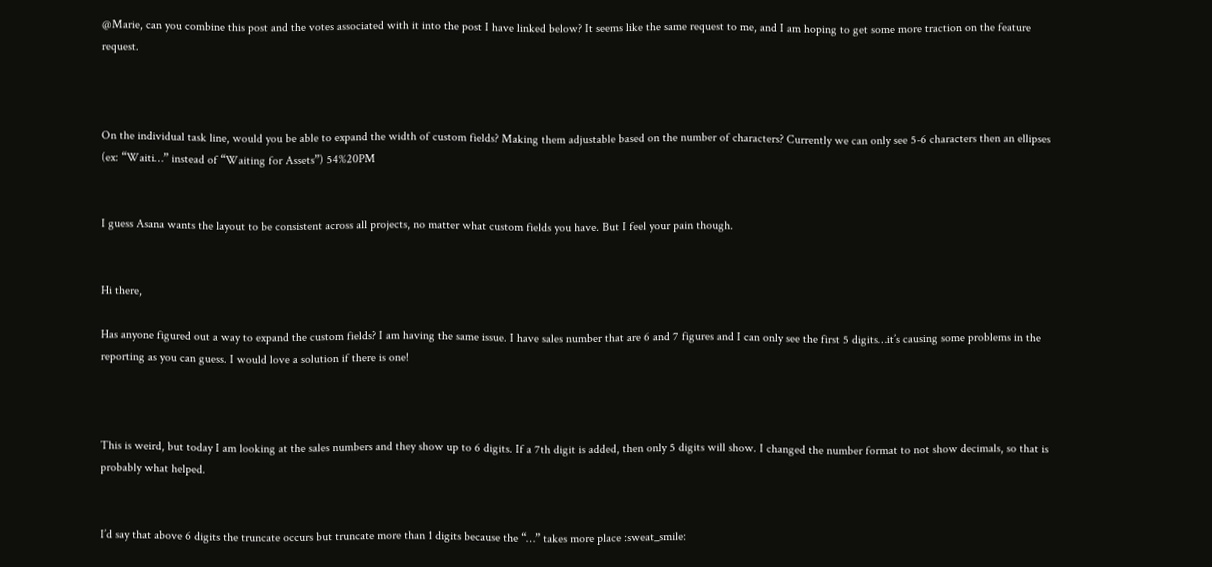@Marie, can you combine this post and the votes associated with it into the post I have linked below? It seems like the same request to me, and I am hoping to get some more traction on the feature request.



On the individual task line, would you be able to expand the width of custom fields? Making them adjustable based on the number of characters? Currently we can only see 5-6 characters then an ellipses (ex: “Waiti…” instead of “Waiting for Assets”) 54%20PM


I guess Asana wants the layout to be consistent across all projects, no matter what custom fields you have. But I feel your pain though.


Hi there,

Has anyone figured out a way to expand the custom fields? I am having the same issue. I have sales number that are 6 and 7 figures and I can only see the first 5 digits…it’s causing some problems in the reporting as you can guess. I would love a solution if there is one!



This is weird, but today I am looking at the sales numbers and they show up to 6 digits. If a 7th digit is added, then only 5 digits will show. I changed the number format to not show decimals, so that is probably what helped.


I’d say that above 6 digits the truncate occurs but truncate more than 1 digits because the “…” takes more place :sweat_smile: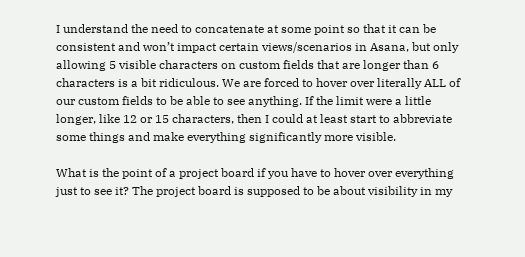I understand the need to concatenate at some point so that it can be consistent and won’t impact certain views/scenarios in Asana, but only allowing 5 visible characters on custom fields that are longer than 6 characters is a bit ridiculous. We are forced to hover over literally ALL of our custom fields to be able to see anything. If the limit were a little longer, like 12 or 15 characters, then I could at least start to abbreviate some things and make everything significantly more visible.

What is the point of a project board if you have to hover over everything just to see it? The project board is supposed to be about visibility in my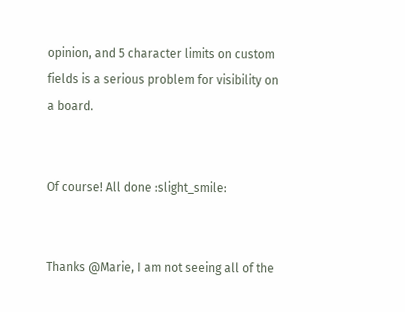opinion, and 5 character limits on custom fields is a serious problem for visibility on a board.


Of course! All done :slight_smile:


Thanks @Marie, I am not seeing all of the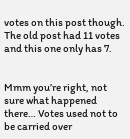votes on this post though. The old post had 11 votes and this one only has 7.


Mmm you’re right, not sure what happened there… Votes used not to be carried over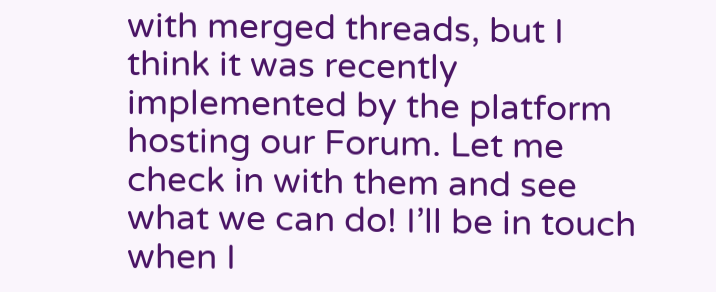with merged threads, but I think it was recently implemented by the platform hosting our Forum. Let me check in with them and see what we can do! I’ll be in touch when I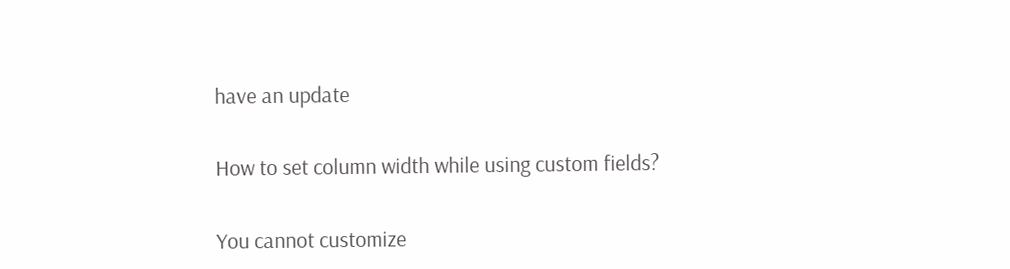have an update


How to set column width while using custom fields?


You cannot customize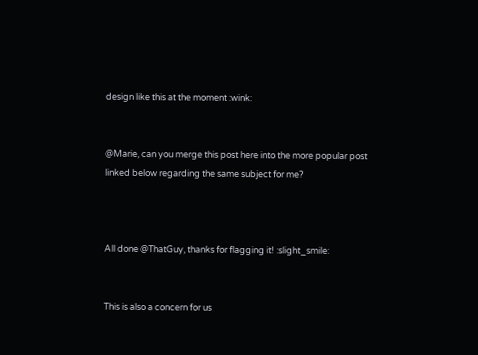design like this at the moment :wink:


@Marie, can you merge this post here into the more popular post linked below regarding the same subject for me?



All done @ThatGuy, thanks for flagging it! :slight_smile:


This is also a concern for us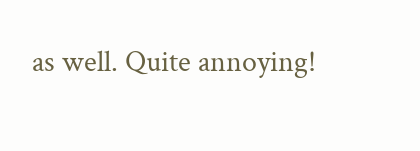as well. Quite annoying!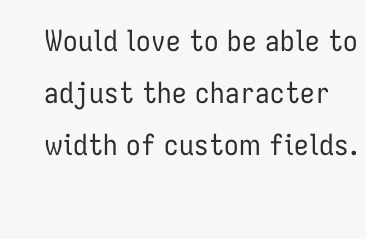Would love to be able to adjust the character width of custom fields.